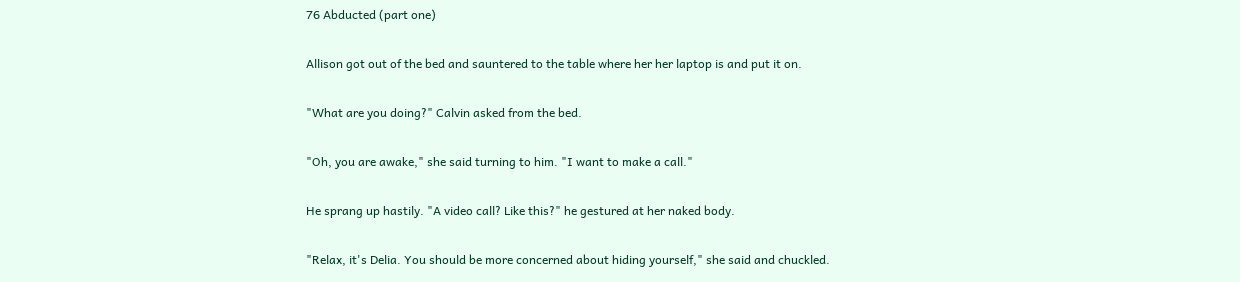76 Abducted (part one)

Allison got out of the bed and sauntered to the table where her her laptop is and put it on.

"What are you doing?" Calvin asked from the bed.

"Oh, you are awake," she said turning to him. "I want to make a call."

He sprang up hastily. "A video call? Like this?" he gestured at her naked body.

"Relax, it's Delia. You should be more concerned about hiding yourself," she said and chuckled.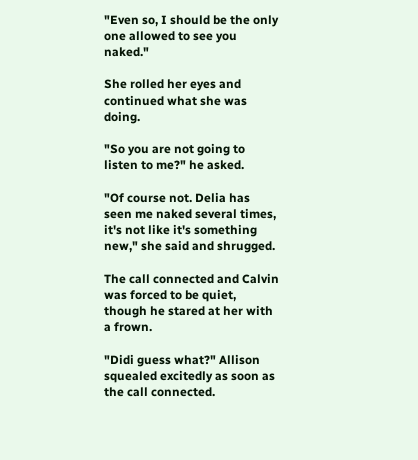"Even so, I should be the only one allowed to see you naked."

She rolled her eyes and continued what she was doing.

"So you are not going to listen to me?" he asked.

"Of course not. Delia has seen me naked several times, it's not like it's something new," she said and shrugged.

The call connected and Calvin was forced to be quiet, though he stared at her with a frown.

"Didi guess what?" Allison squealed excitedly as soon as the call connected.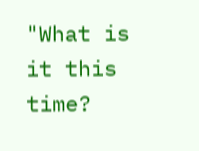"What is it this time?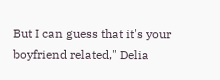But I can guess that it's your boyfriend related," Delia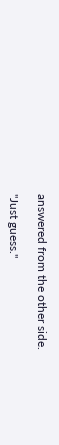answered from the other side.

"Just guess."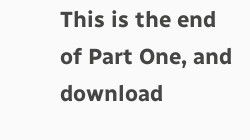This is the end of Part One, and download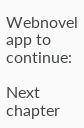Webnovel app to continue:

Next chapter